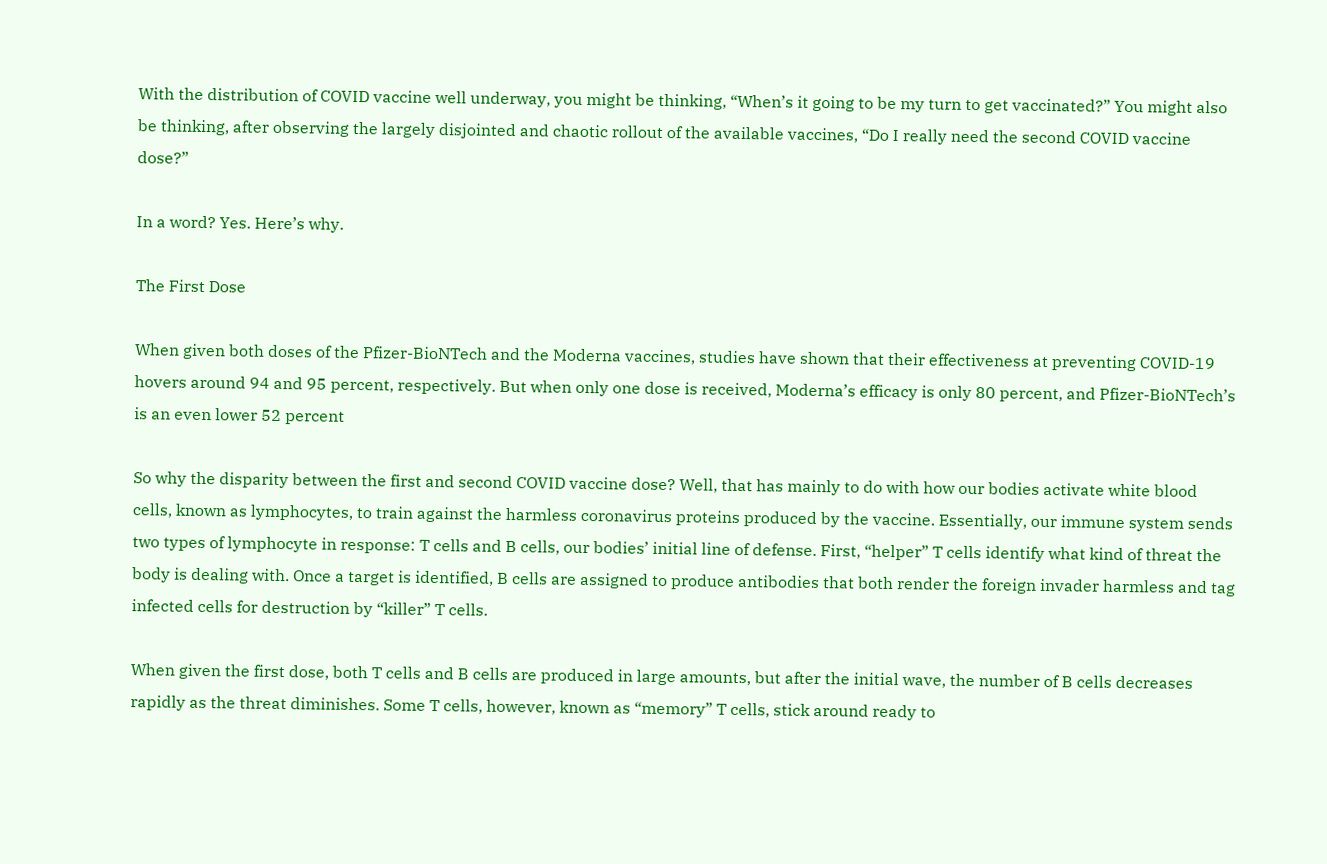With the distribution of COVID vaccine well underway, you might be thinking, “When’s it going to be my turn to get vaccinated?” You might also be thinking, after observing the largely disjointed and chaotic rollout of the available vaccines, “Do I really need the second COVID vaccine dose?”

In a word? Yes. Here’s why.

The First Dose

When given both doses of the Pfizer-BioNTech and the Moderna vaccines, studies have shown that their effectiveness at preventing COVID-19 hovers around 94 and 95 percent, respectively. But when only one dose is received, Moderna’s efficacy is only 80 percent, and Pfizer-BioNTech’s is an even lower 52 percent

So why the disparity between the first and second COVID vaccine dose? Well, that has mainly to do with how our bodies activate white blood cells, known as lymphocytes, to train against the harmless coronavirus proteins produced by the vaccine. Essentially, our immune system sends two types of lymphocyte in response: T cells and B cells, our bodies’ initial line of defense. First, “helper” T cells identify what kind of threat the body is dealing with. Once a target is identified, B cells are assigned to produce antibodies that both render the foreign invader harmless and tag infected cells for destruction by “killer” T cells.

When given the first dose, both T cells and B cells are produced in large amounts, but after the initial wave, the number of B cells decreases rapidly as the threat diminishes. Some T cells, however, known as “memory” T cells, stick around ready to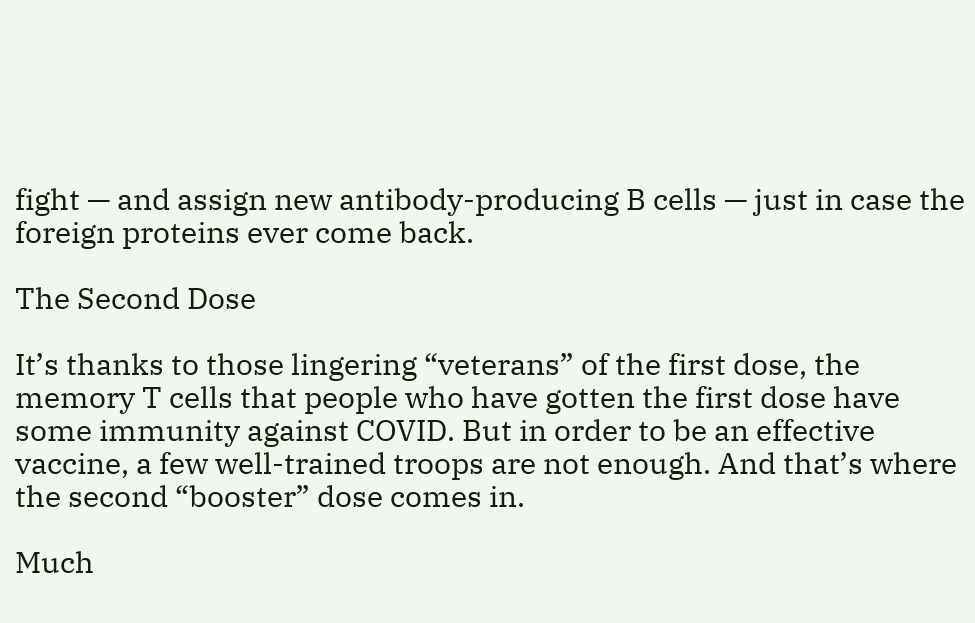fight — and assign new antibody-producing B cells — just in case the foreign proteins ever come back.

The Second Dose

It’s thanks to those lingering “veterans” of the first dose, the memory T cells that people who have gotten the first dose have some immunity against COVID. But in order to be an effective vaccine, a few well-trained troops are not enough. And that’s where the second “booster” dose comes in.

Much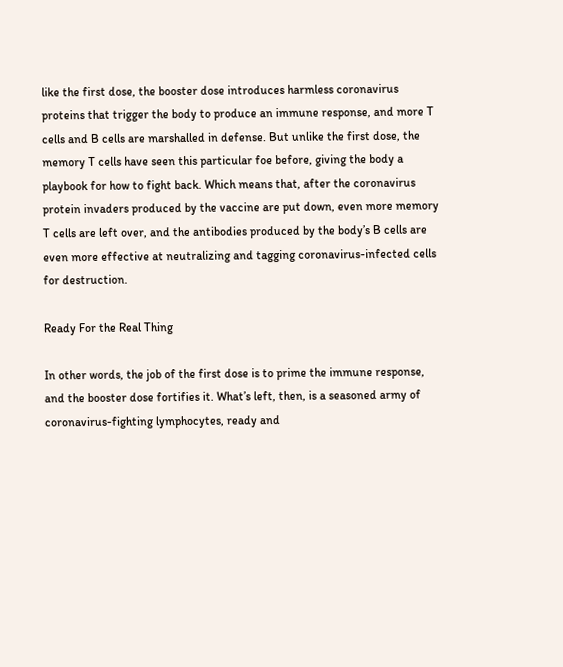like the first dose, the booster dose introduces harmless coronavirus proteins that trigger the body to produce an immune response, and more T cells and B cells are marshalled in defense. But unlike the first dose, the memory T cells have seen this particular foe before, giving the body a playbook for how to fight back. Which means that, after the coronavirus protein invaders produced by the vaccine are put down, even more memory T cells are left over, and the antibodies produced by the body’s B cells are even more effective at neutralizing and tagging coronavirus-infected cells for destruction.

Ready For the Real Thing

In other words, the job of the first dose is to prime the immune response, and the booster dose fortifies it. What’s left, then, is a seasoned army of coronavirus-fighting lymphocytes, ready and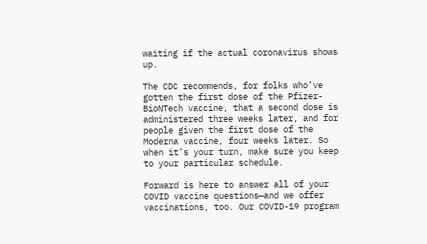waiting if the actual coronavirus shows up.

The CDC recommends, for folks who’ve gotten the first dose of the Pfizer-BioNTech vaccine, that a second dose is administered three weeks later, and for people given the first dose of the Moderna vaccine, four weeks later. So when it’s your turn, make sure you keep to your particular schedule.

Forward is here to answer all of your COVID vaccine questions—and we offer vaccinations, too. Our COVID-19 program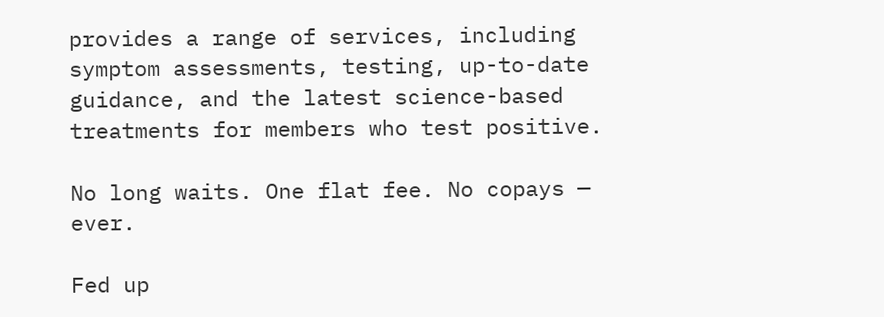provides a range of services, including symptom assessments, testing, up-to-date guidance, and the latest science-based treatments for members who test positive.

No long waits. One flat fee. No copays — ever.

Fed up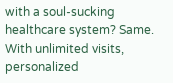with a soul-sucking healthcare system? Same. With unlimited visits, personalized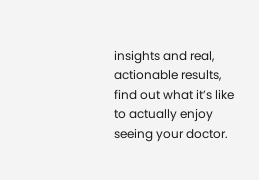insights and real, actionable results, find out what it’s like to actually enjoy seeing your doctor.